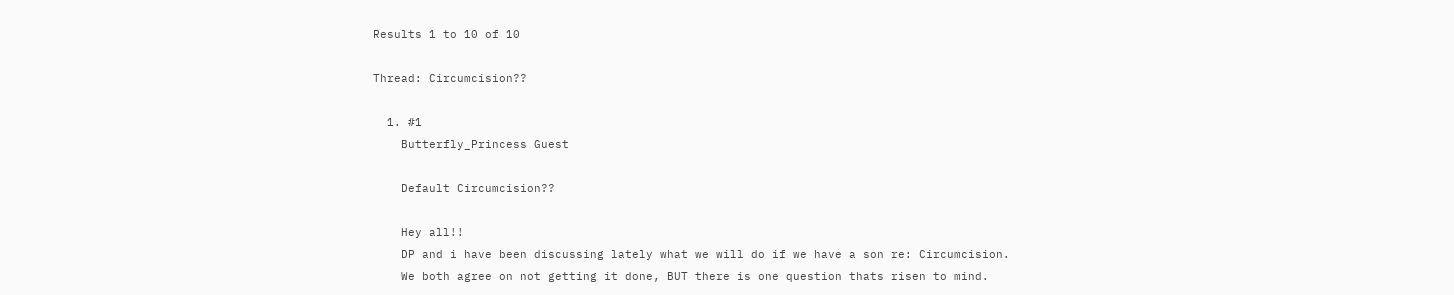Results 1 to 10 of 10

Thread: Circumcision??

  1. #1
    Butterfly_Princess Guest

    Default Circumcision??

    Hey all!!
    DP and i have been discussing lately what we will do if we have a son re: Circumcision.
    We both agree on not getting it done, BUT there is one question thats risen to mind.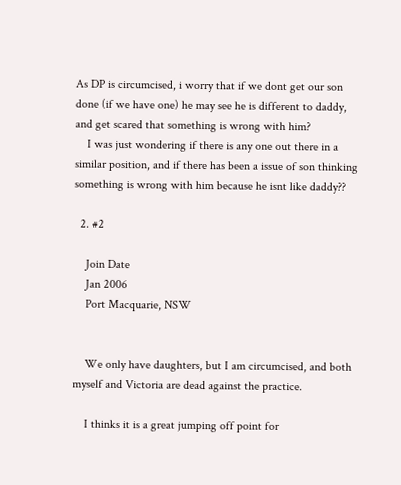As DP is circumcised, i worry that if we dont get our son done (if we have one) he may see he is different to daddy, and get scared that something is wrong with him?
    I was just wondering if there is any one out there in a similar position, and if there has been a issue of son thinking something is wrong with him because he isnt like daddy??

  2. #2

    Join Date
    Jan 2006
    Port Macquarie, NSW


    We only have daughters, but I am circumcised, and both myself and Victoria are dead against the practice.

    I thinks it is a great jumping off point for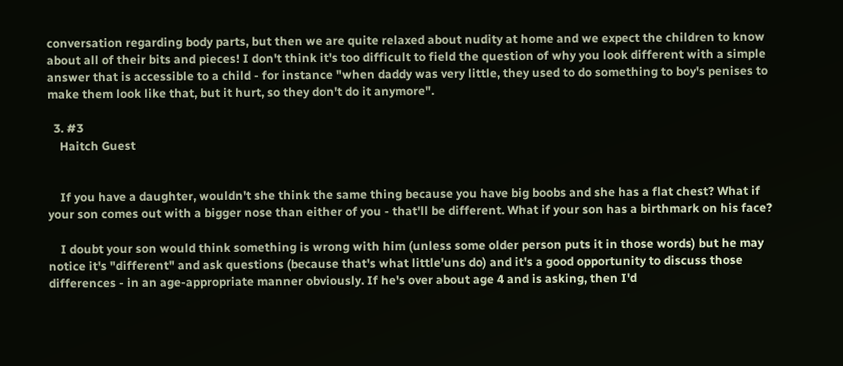conversation regarding body parts, but then we are quite relaxed about nudity at home and we expect the children to know about all of their bits and pieces! I don't think it's too difficult to field the question of why you look different with a simple answer that is accessible to a child - for instance "when daddy was very little, they used to do something to boy's penises to make them look like that, but it hurt, so they don't do it anymore".

  3. #3
    Haitch Guest


    If you have a daughter, wouldn't she think the same thing because you have big boobs and she has a flat chest? What if your son comes out with a bigger nose than either of you - that'll be different. What if your son has a birthmark on his face?

    I doubt your son would think something is wrong with him (unless some older person puts it in those words) but he may notice it's "different" and ask questions (because that's what little'uns do) and it's a good opportunity to discuss those differences - in an age-appropriate manner obviously. If he's over about age 4 and is asking, then I'd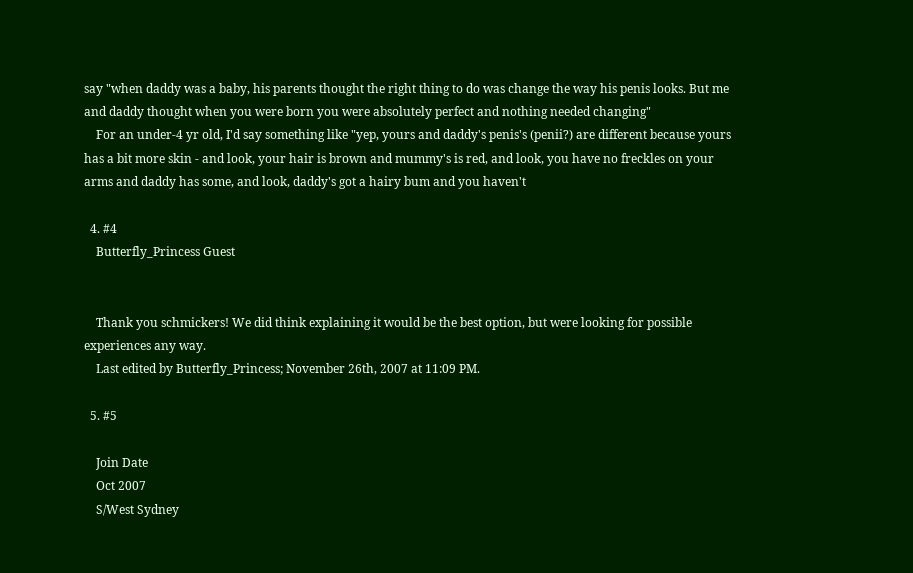say "when daddy was a baby, his parents thought the right thing to do was change the way his penis looks. But me and daddy thought when you were born you were absolutely perfect and nothing needed changing"
    For an under-4 yr old, I'd say something like "yep, yours and daddy's penis's (penii?) are different because yours has a bit more skin - and look, your hair is brown and mummy's is red, and look, you have no freckles on your arms and daddy has some, and look, daddy's got a hairy bum and you haven't

  4. #4
    Butterfly_Princess Guest


    Thank you schmickers! We did think explaining it would be the best option, but were looking for possible experiences any way.
    Last edited by Butterfly_Princess; November 26th, 2007 at 11:09 PM.

  5. #5

    Join Date
    Oct 2007
    S/West Sydney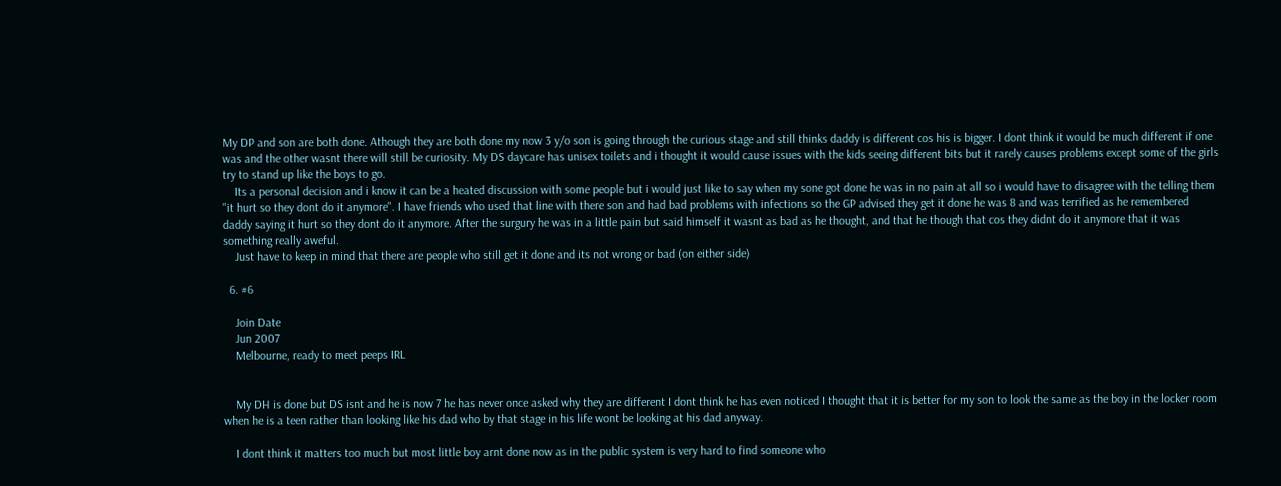My DP and son are both done. Athough they are both done my now 3 y/o son is going through the curious stage and still thinks daddy is different cos his is bigger. I dont think it would be much different if one was and the other wasnt there will still be curiosity. My DS daycare has unisex toilets and i thought it would cause issues with the kids seeing different bits but it rarely causes problems except some of the girls try to stand up like the boys to go.
    Its a personal decision and i know it can be a heated discussion with some people but i would just like to say when my sone got done he was in no pain at all so i would have to disagree with the telling them "it hurt so they dont do it anymore". I have friends who used that line with there son and had bad problems with infections so the GP advised they get it done he was 8 and was terrified as he remembered daddy saying it hurt so they dont do it anymore. After the surgury he was in a little pain but said himself it wasnt as bad as he thought, and that he though that cos they didnt do it anymore that it was something really aweful.
    Just have to keep in mind that there are people who still get it done and its not wrong or bad (on either side)

  6. #6

    Join Date
    Jun 2007
    Melbourne, ready to meet peeps IRL


    My DH is done but DS isnt and he is now 7 he has never once asked why they are different I dont think he has even noticed I thought that it is better for my son to look the same as the boy in the locker room when he is a teen rather than looking like his dad who by that stage in his life wont be looking at his dad anyway.

    I dont think it matters too much but most little boy arnt done now as in the public system is very hard to find someone who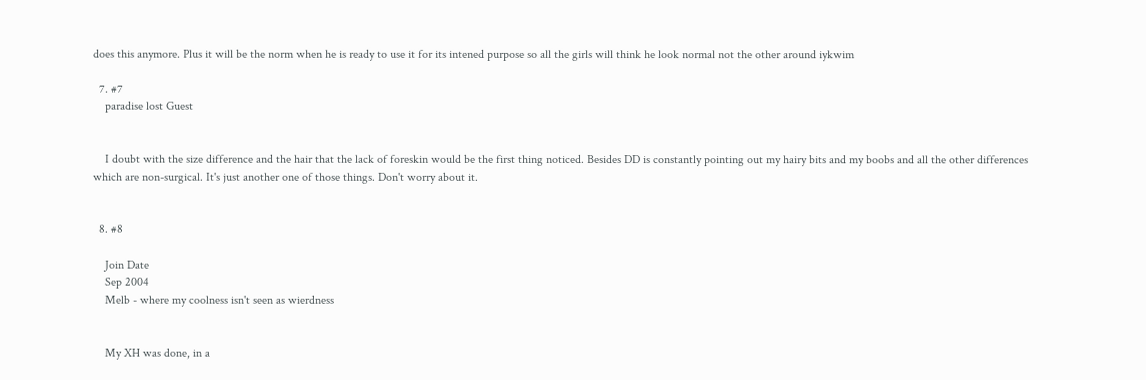does this anymore. Plus it will be the norm when he is ready to use it for its intened purpose so all the girls will think he look normal not the other around iykwim

  7. #7
    paradise lost Guest


    I doubt with the size difference and the hair that the lack of foreskin would be the first thing noticed. Besides DD is constantly pointing out my hairy bits and my boobs and all the other differences which are non-surgical. It's just another one of those things. Don't worry about it.


  8. #8

    Join Date
    Sep 2004
    Melb - where my coolness isn't seen as wierdness


    My XH was done, in a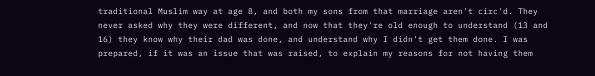traditional Muslim way at age 8, and both my sons from that marriage aren't circ'd. They never asked why they were different, and now that they're old enough to understand (13 and 16) they know why their dad was done, and understand why I didn't get them done. I was prepared, if it was an issue that was raised, to explain my reasons for not having them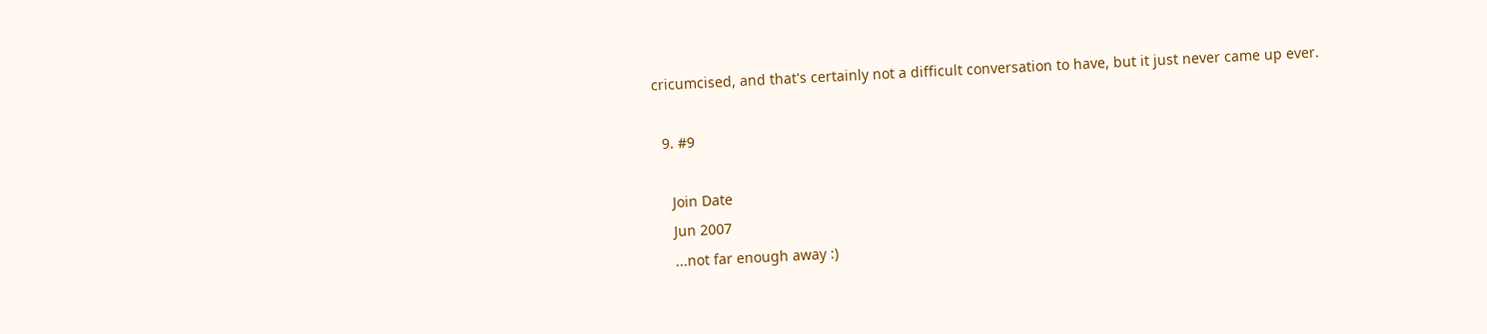cricumcised, and that's certainly not a difficult conversation to have, but it just never came up ever.

  9. #9

    Join Date
    Jun 2007
    ...not far enough away :)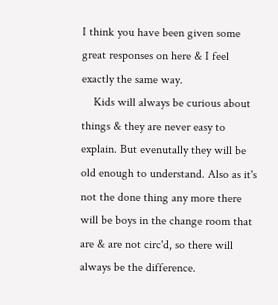I think you have been given some great responses on here & I feel exactly the same way.
    Kids will always be curious about things & they are never easy to explain. But evenutally they will be old enough to understand. Also as it's not the done thing any more there will be boys in the change room that are & are not circ'd, so there will always be the difference.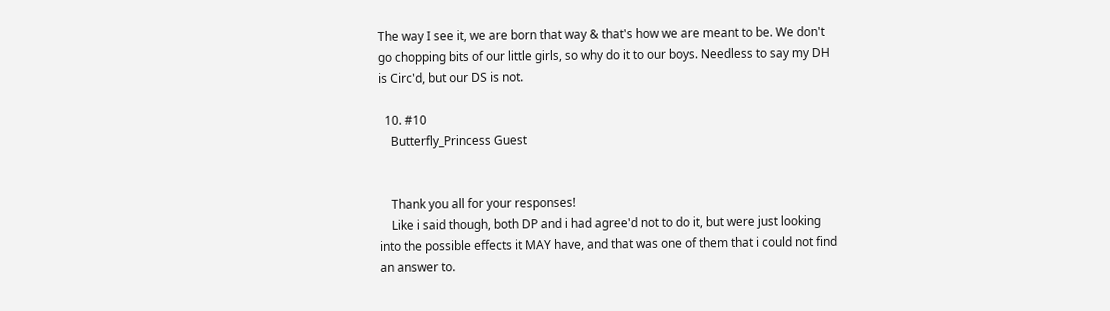The way I see it, we are born that way & that's how we are meant to be. We don't go chopping bits of our little girls, so why do it to our boys. Needless to say my DH is Circ'd, but our DS is not.

  10. #10
    Butterfly_Princess Guest


    Thank you all for your responses!
    Like i said though, both DP and i had agree'd not to do it, but were just looking into the possible effects it MAY have, and that was one of them that i could not find an answer to.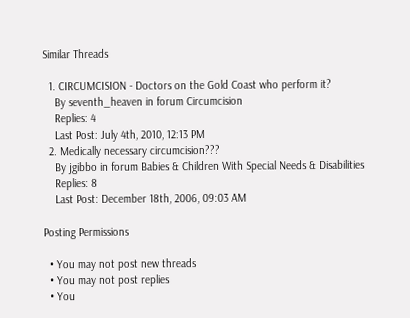Similar Threads

  1. CIRCUMCISION - Doctors on the Gold Coast who perform it?
    By seventh_heaven in forum Circumcision
    Replies: 4
    Last Post: July 4th, 2010, 12:13 PM
  2. Medically necessary circumcision???
    By jgibbo in forum Babies & Children With Special Needs & Disabilities
    Replies: 8
    Last Post: December 18th, 2006, 09:03 AM

Posting Permissions

  • You may not post new threads
  • You may not post replies
  • You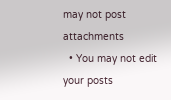may not post attachments
  • You may not edit your posts